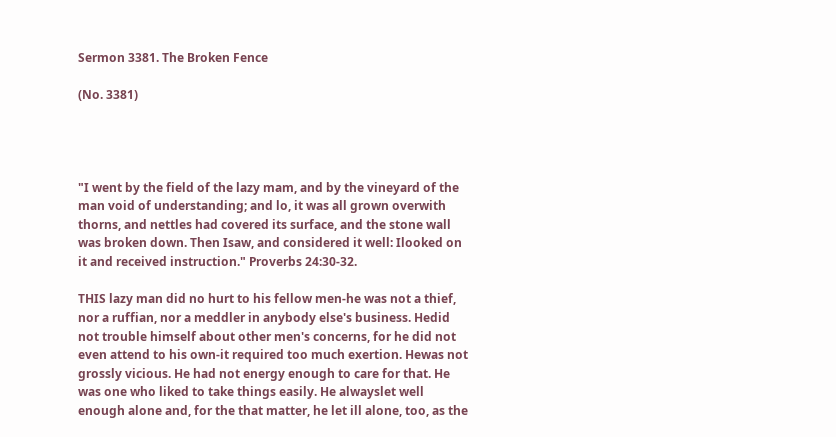Sermon 3381. The Broken Fence

(No. 3381)




"I went by the field of the lazy mam, and by the vineyard of the man void of understanding; and lo, it was all grown overwith thorns, and nettles had covered its surface, and the stone wall was broken down. Then Isaw, and considered it well: Ilooked on it and received instruction." Proverbs 24:30-32.

THIS lazy man did no hurt to his fellow men-he was not a thief, nor a ruffian, nor a meddler in anybody else's business. Hedid not trouble himself about other men's concerns, for he did not even attend to his own-it required too much exertion. Hewas not grossly vicious. He had not energy enough to care for that. He was one who liked to take things easily. He alwayslet well enough alone and, for the that matter, he let ill alone, too, as the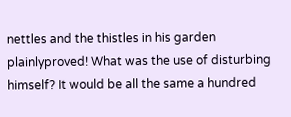nettles and the thistles in his garden plainlyproved! What was the use of disturbing himself? It would be all the same a hundred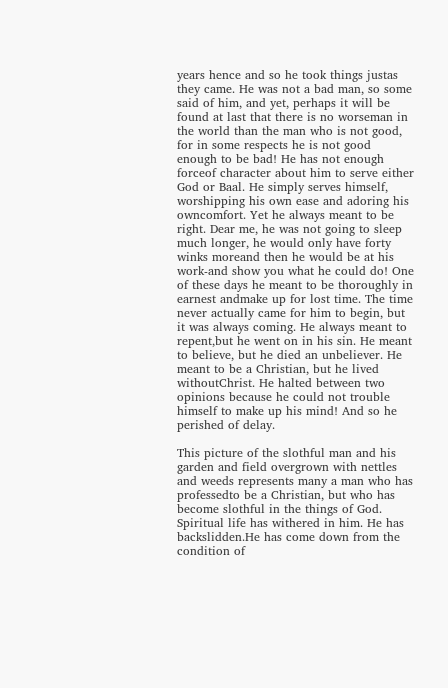years hence and so he took things justas they came. He was not a bad man, so some said of him, and yet, perhaps it will be found at last that there is no worseman in the world than the man who is not good, for in some respects he is not good enough to be bad! He has not enough forceof character about him to serve either God or Baal. He simply serves himself, worshipping his own ease and adoring his owncomfort. Yet he always meant to be right. Dear me, he was not going to sleep much longer, he would only have forty winks moreand then he would be at his work-and show you what he could do! One of these days he meant to be thoroughly in earnest andmake up for lost time. The time never actually came for him to begin, but it was always coming. He always meant to repent,but he went on in his sin. He meant to believe, but he died an unbeliever. He meant to be a Christian, but he lived withoutChrist. He halted between two opinions because he could not trouble himself to make up his mind! And so he perished of delay.

This picture of the slothful man and his garden and field overgrown with nettles and weeds represents many a man who has professedto be a Christian, but who has become slothful in the things of God. Spiritual life has withered in him. He has backslidden.He has come down from the condition of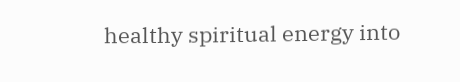healthy spiritual energy into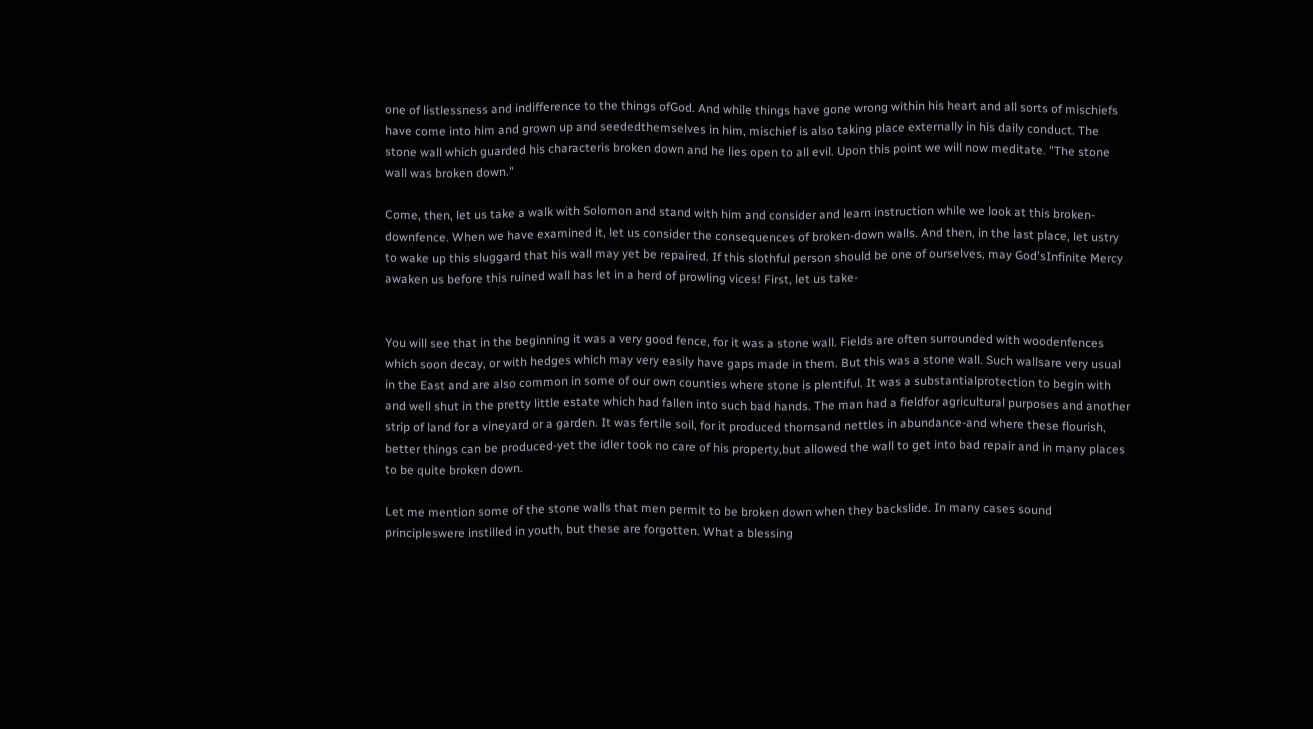one of listlessness and indifference to the things ofGod. And while things have gone wrong within his heart and all sorts of mischiefs have come into him and grown up and seededthemselves in him, mischief is also taking place externally in his daily conduct. The stone wall which guarded his characteris broken down and he lies open to all evil. Upon this point we will now meditate. "The stone wall was broken down."

Come, then, let us take a walk with Solomon and stand with him and consider and learn instruction while we look at this broken-downfence. When we have examined it, let us consider the consequences of broken-down walls. And then, in the last place, let ustry to wake up this sluggard that his wall may yet be repaired. If this slothful person should be one of ourselves, may God'sInfinite Mercy awaken us before this ruined wall has let in a herd of prowling vices! First, let us take-


You will see that in the beginning it was a very good fence, for it was a stone wall. Fields are often surrounded with woodenfences which soon decay, or with hedges which may very easily have gaps made in them. But this was a stone wall. Such wallsare very usual in the East and are also common in some of our own counties where stone is plentiful. It was a substantialprotection to begin with and well shut in the pretty little estate which had fallen into such bad hands. The man had a fieldfor agricultural purposes and another strip of land for a vineyard or a garden. It was fertile soil, for it produced thornsand nettles in abundance-and where these flourish, better things can be produced-yet the idler took no care of his property,but allowed the wall to get into bad repair and in many places to be quite broken down.

Let me mention some of the stone walls that men permit to be broken down when they backslide. In many cases sound principleswere instilled in youth, but these are forgotten. What a blessing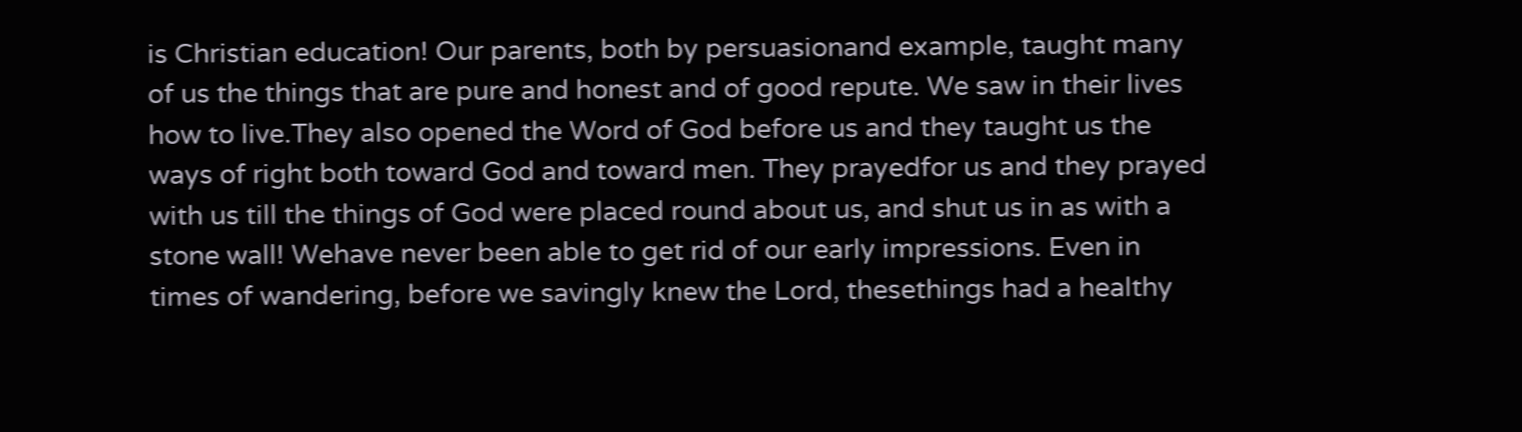is Christian education! Our parents, both by persuasionand example, taught many of us the things that are pure and honest and of good repute. We saw in their lives how to live.They also opened the Word of God before us and they taught us the ways of right both toward God and toward men. They prayedfor us and they prayed with us till the things of God were placed round about us, and shut us in as with a stone wall! Wehave never been able to get rid of our early impressions. Even in times of wandering, before we savingly knew the Lord, thesethings had a healthy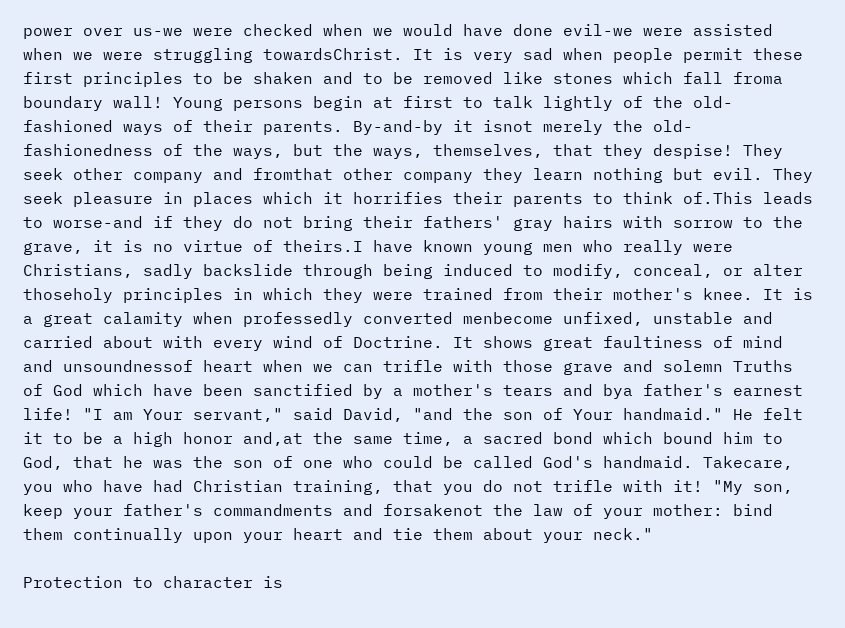power over us-we were checked when we would have done evil-we were assisted when we were struggling towardsChrist. It is very sad when people permit these first principles to be shaken and to be removed like stones which fall froma boundary wall! Young persons begin at first to talk lightly of the old-fashioned ways of their parents. By-and-by it isnot merely the old-fashionedness of the ways, but the ways, themselves, that they despise! They seek other company and fromthat other company they learn nothing but evil. They seek pleasure in places which it horrifies their parents to think of.This leads to worse-and if they do not bring their fathers' gray hairs with sorrow to the grave, it is no virtue of theirs.I have known young men who really were Christians, sadly backslide through being induced to modify, conceal, or alter thoseholy principles in which they were trained from their mother's knee. It is a great calamity when professedly converted menbecome unfixed, unstable and carried about with every wind of Doctrine. It shows great faultiness of mind and unsoundnessof heart when we can trifle with those grave and solemn Truths of God which have been sanctified by a mother's tears and bya father's earnest life! "I am Your servant," said David, "and the son of Your handmaid." He felt it to be a high honor and,at the same time, a sacred bond which bound him to God, that he was the son of one who could be called God's handmaid. Takecare, you who have had Christian training, that you do not trifle with it! "My son, keep your father's commandments and forsakenot the law of your mother: bind them continually upon your heart and tie them about your neck."

Protection to character is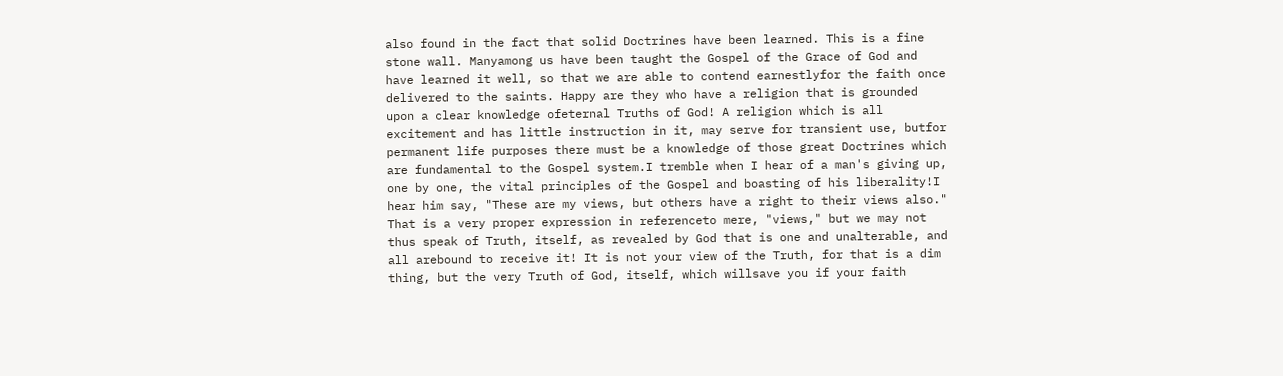also found in the fact that solid Doctrines have been learned. This is a fine stone wall. Manyamong us have been taught the Gospel of the Grace of God and have learned it well, so that we are able to contend earnestlyfor the faith once delivered to the saints. Happy are they who have a religion that is grounded upon a clear knowledge ofeternal Truths of God! A religion which is all excitement and has little instruction in it, may serve for transient use, butfor permanent life purposes there must be a knowledge of those great Doctrines which are fundamental to the Gospel system.I tremble when I hear of a man's giving up, one by one, the vital principles of the Gospel and boasting of his liberality!I hear him say, "These are my views, but others have a right to their views also." That is a very proper expression in referenceto mere, "views," but we may not thus speak of Truth, itself, as revealed by God that is one and unalterable, and all arebound to receive it! It is not your view of the Truth, for that is a dim thing, but the very Truth of God, itself, which willsave you if your faith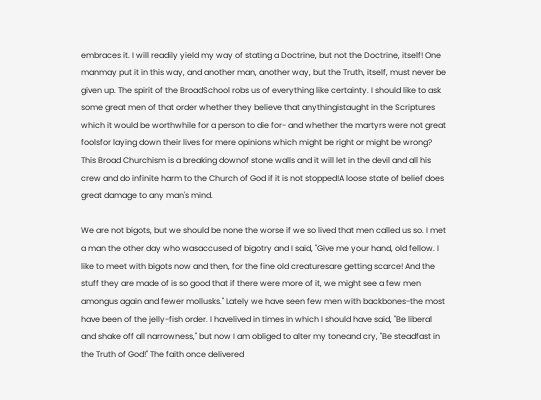embraces it. I will readily yield my way of stating a Doctrine, but not the Doctrine, itself! One manmay put it in this way, and another man, another way, but the Truth, itself, must never be given up. The spirit of the BroadSchool robs us of everything like certainty. I should like to ask some great men of that order whether they believe that anythingistaught in the Scriptures which it would be worthwhile for a person to die for- and whether the martyrs were not great foolsfor laying down their lives for mere opinions which might be right or might be wrong? This Broad Churchism is a breaking downof stone walls and it will let in the devil and all his crew and do infinite harm to the Church of God if it is not stopped!A loose state of belief does great damage to any man's mind.

We are not bigots, but we should be none the worse if we so lived that men called us so. I met a man the other day who wasaccused of bigotry and I said, "Give me your hand, old fellow. I like to meet with bigots now and then, for the fine old creaturesare getting scarce! And the stuff they are made of is so good that if there were more of it, we might see a few men amongus again and fewer mollusks." Lately we have seen few men with backbones-the most have been of the jelly-fish order. I havelived in times in which I should have said, "Be liberal and shake off all narrowness," but now I am obliged to alter my toneand cry, "Be steadfast in the Truth of God!" The faith once delivered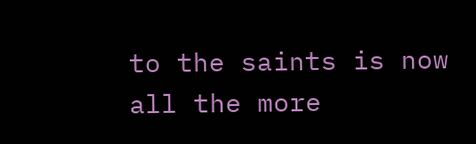to the saints is now all the more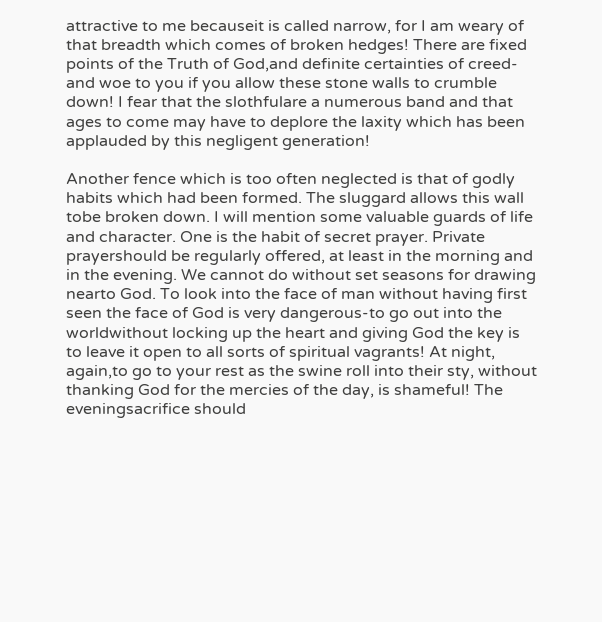attractive to me becauseit is called narrow, for I am weary of that breadth which comes of broken hedges! There are fixed points of the Truth of God,and definite certainties of creed-and woe to you if you allow these stone walls to crumble down! I fear that the slothfulare a numerous band and that ages to come may have to deplore the laxity which has been applauded by this negligent generation!

Another fence which is too often neglected is that of godly habits which had been formed. The sluggard allows this wall tobe broken down. I will mention some valuable guards of life and character. One is the habit of secret prayer. Private prayershould be regularly offered, at least in the morning and in the evening. We cannot do without set seasons for drawing nearto God. To look into the face of man without having first seen the face of God is very dangerous-to go out into the worldwithout locking up the heart and giving God the key is to leave it open to all sorts of spiritual vagrants! At night, again,to go to your rest as the swine roll into their sty, without thanking God for the mercies of the day, is shameful! The eveningsacrifice should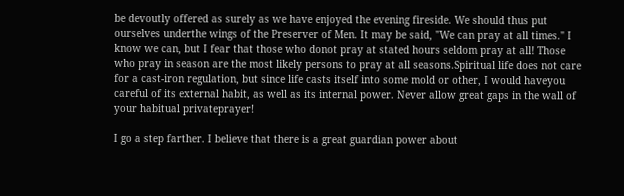be devoutly offered as surely as we have enjoyed the evening fireside. We should thus put ourselves underthe wings of the Preserver of Men. It may be said, "We can pray at all times." I know we can, but I fear that those who donot pray at stated hours seldom pray at all! Those who pray in season are the most likely persons to pray at all seasons.Spiritual life does not care for a cast-iron regulation, but since life casts itself into some mold or other, I would haveyou careful of its external habit, as well as its internal power. Never allow great gaps in the wall of your habitual privateprayer!

I go a step farther. I believe that there is a great guardian power about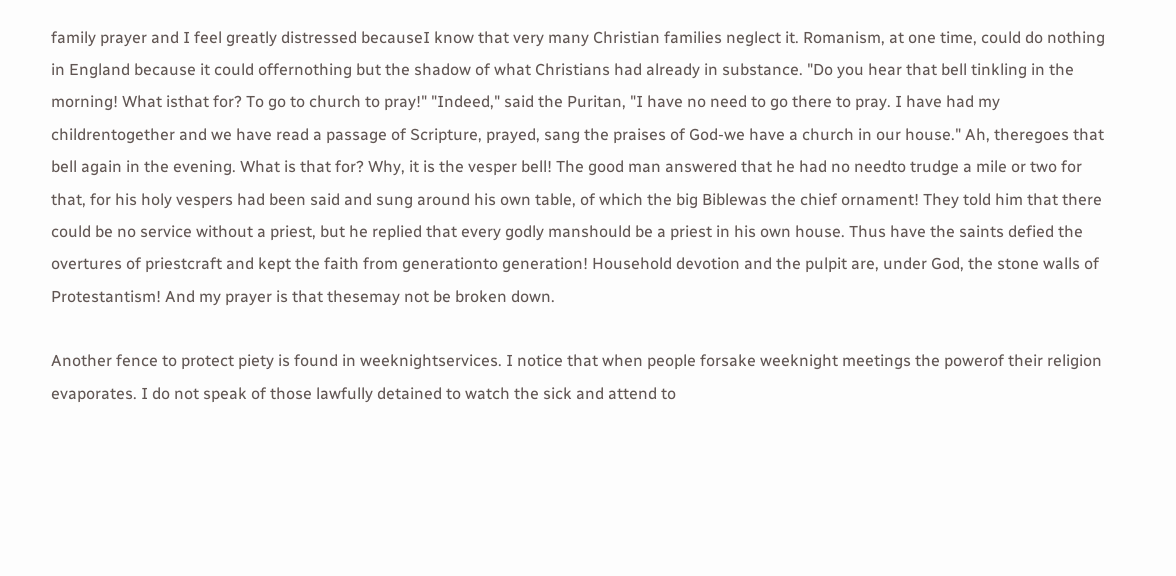family prayer and I feel greatly distressed becauseI know that very many Christian families neglect it. Romanism, at one time, could do nothing in England because it could offernothing but the shadow of what Christians had already in substance. "Do you hear that bell tinkling in the morning! What isthat for? To go to church to pray!" "Indeed," said the Puritan, "I have no need to go there to pray. I have had my childrentogether and we have read a passage of Scripture, prayed, sang the praises of God-we have a church in our house." Ah, theregoes that bell again in the evening. What is that for? Why, it is the vesper bell! The good man answered that he had no needto trudge a mile or two for that, for his holy vespers had been said and sung around his own table, of which the big Biblewas the chief ornament! They told him that there could be no service without a priest, but he replied that every godly manshould be a priest in his own house. Thus have the saints defied the overtures of priestcraft and kept the faith from generationto generation! Household devotion and the pulpit are, under God, the stone walls of Protestantism! And my prayer is that thesemay not be broken down.

Another fence to protect piety is found in weeknightservices. I notice that when people forsake weeknight meetings the powerof their religion evaporates. I do not speak of those lawfully detained to watch the sick and attend to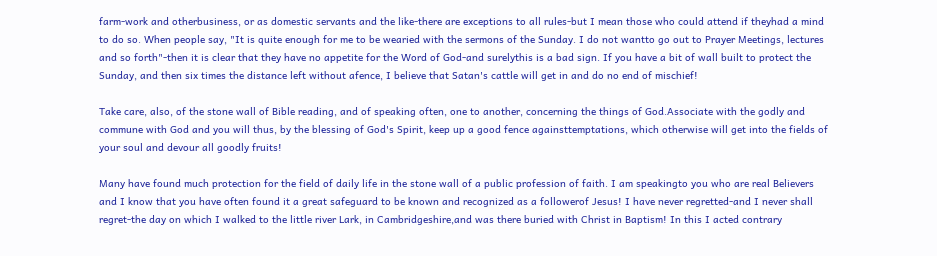farm-work and otherbusiness, or as domestic servants and the like-there are exceptions to all rules-but I mean those who could attend if theyhad a mind to do so. When people say, "It is quite enough for me to be wearied with the sermons of the Sunday. I do not wantto go out to Prayer Meetings, lectures and so forth"-then it is clear that they have no appetite for the Word of God-and surelythis is a bad sign. If you have a bit of wall built to protect the Sunday, and then six times the distance left without afence, I believe that Satan's cattle will get in and do no end of mischief!

Take care, also, of the stone wall of Bible reading, and of speaking often, one to another, concerning the things of God.Associate with the godly and commune with God and you will thus, by the blessing of God's Spirit, keep up a good fence againsttemptations, which otherwise will get into the fields of your soul and devour all goodly fruits!

Many have found much protection for the field of daily life in the stone wall of a public profession of faith. I am speakingto you who are real Believers and I know that you have often found it a great safeguard to be known and recognized as a followerof Jesus! I have never regretted-and I never shall regret-the day on which I walked to the little river Lark, in Cambridgeshire,and was there buried with Christ in Baptism! In this I acted contrary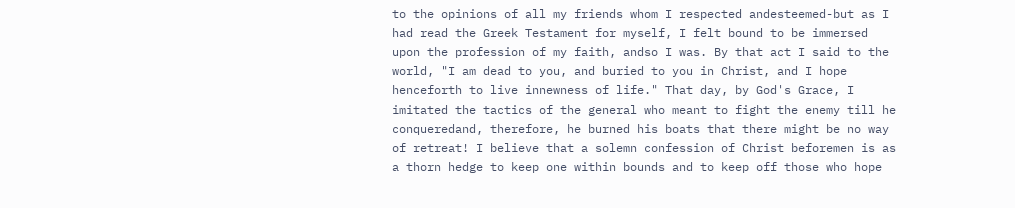to the opinions of all my friends whom I respected andesteemed-but as I had read the Greek Testament for myself, I felt bound to be immersed upon the profession of my faith, andso I was. By that act I said to the world, "I am dead to you, and buried to you in Christ, and I hope henceforth to live innewness of life." That day, by God's Grace, I imitated the tactics of the general who meant to fight the enemy till he conqueredand, therefore, he burned his boats that there might be no way of retreat! I believe that a solemn confession of Christ beforemen is as a thorn hedge to keep one within bounds and to keep off those who hope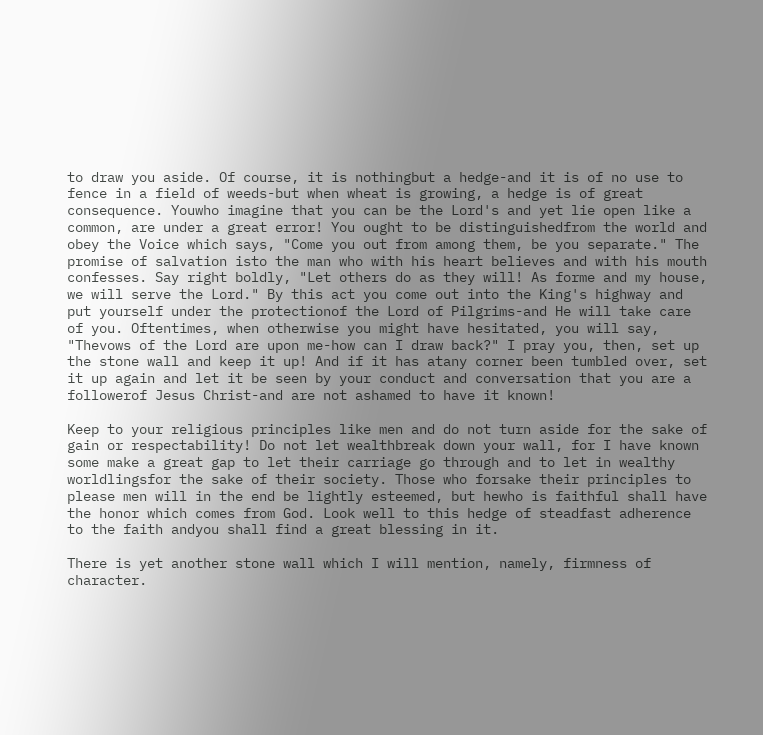to draw you aside. Of course, it is nothingbut a hedge-and it is of no use to fence in a field of weeds-but when wheat is growing, a hedge is of great consequence. Youwho imagine that you can be the Lord's and yet lie open like a common, are under a great error! You ought to be distinguishedfrom the world and obey the Voice which says, "Come you out from among them, be you separate." The promise of salvation isto the man who with his heart believes and with his mouth confesses. Say right boldly, "Let others do as they will! As forme and my house, we will serve the Lord." By this act you come out into the King's highway and put yourself under the protectionof the Lord of Pilgrims-and He will take care of you. Oftentimes, when otherwise you might have hesitated, you will say, "Thevows of the Lord are upon me-how can I draw back?" I pray you, then, set up the stone wall and keep it up! And if it has atany corner been tumbled over, set it up again and let it be seen by your conduct and conversation that you are a followerof Jesus Christ-and are not ashamed to have it known!

Keep to your religious principles like men and do not turn aside for the sake of gain or respectability! Do not let wealthbreak down your wall, for I have known some make a great gap to let their carriage go through and to let in wealthy worldlingsfor the sake of their society. Those who forsake their principles to please men will in the end be lightly esteemed, but hewho is faithful shall have the honor which comes from God. Look well to this hedge of steadfast adherence to the faith andyou shall find a great blessing in it.

There is yet another stone wall which I will mention, namely, firmness of character.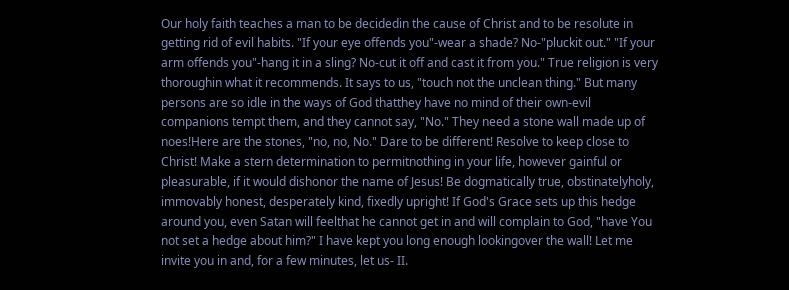Our holy faith teaches a man to be decidedin the cause of Christ and to be resolute in getting rid of evil habits. "If your eye offends you"-wear a shade? No-"pluckit out." "If your arm offends you"-hang it in a sling? No-cut it off and cast it from you." True religion is very thoroughin what it recommends. It says to us, "touch not the unclean thing." But many persons are so idle in the ways of God thatthey have no mind of their own-evil companions tempt them, and they cannot say, "No." They need a stone wall made up of noes!Here are the stones, "no, no, No." Dare to be different! Resolve to keep close to Christ! Make a stern determination to permitnothing in your life, however gainful or pleasurable, if it would dishonor the name of Jesus! Be dogmatically true, obstinatelyholy, immovably honest, desperately kind, fixedly upright! If God's Grace sets up this hedge around you, even Satan will feelthat he cannot get in and will complain to God, "have You not set a hedge about him?" I have kept you long enough lookingover the wall! Let me invite you in and, for a few minutes, let us- II.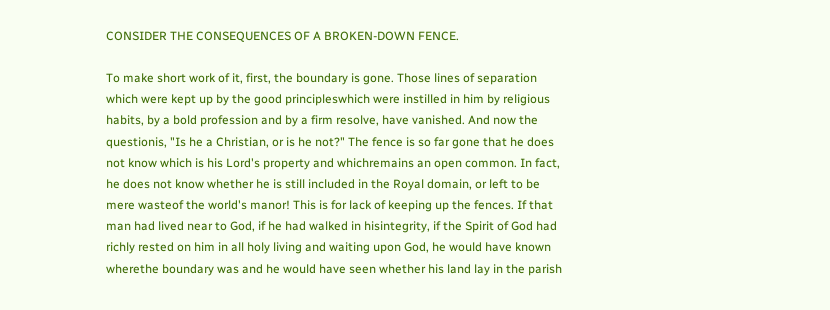CONSIDER THE CONSEQUENCES OF A BROKEN-DOWN FENCE.

To make short work of it, first, the boundary is gone. Those lines of separation which were kept up by the good principleswhich were instilled in him by religious habits, by a bold profession and by a firm resolve, have vanished. And now the questionis, "Is he a Christian, or is he not?" The fence is so far gone that he does not know which is his Lord's property and whichremains an open common. In fact, he does not know whether he is still included in the Royal domain, or left to be mere wasteof the world's manor! This is for lack of keeping up the fences. If that man had lived near to God, if he had walked in hisintegrity, if the Spirit of God had richly rested on him in all holy living and waiting upon God, he would have known wherethe boundary was and he would have seen whether his land lay in the parish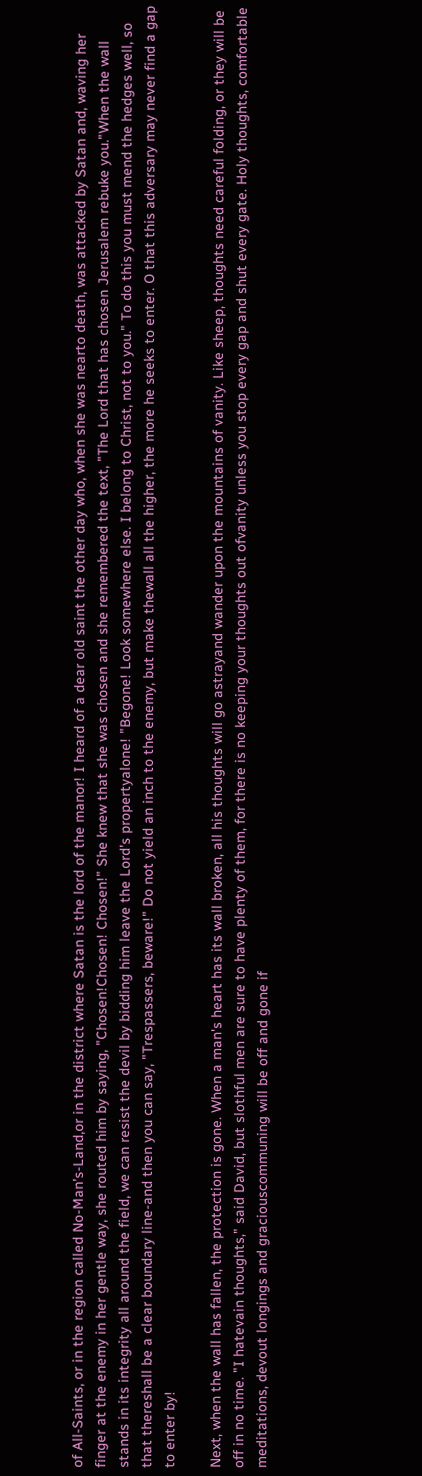of All-Saints, or in the region called No-Man's-Land,or in the district where Satan is the lord of the manor! I heard of a dear old saint the other day who, when she was nearto death, was attacked by Satan and, waving her finger at the enemy in her gentle way, she routed him by saying, "Chosen!Chosen! Chosen!" She knew that she was chosen and she remembered the text, "The Lord that has chosen Jerusalem rebuke you."When the wall stands in its integrity all around the field, we can resist the devil by bidding him leave the Lord's propertyalone! "Begone! Look somewhere else. I belong to Christ, not to you." To do this you must mend the hedges well, so that thereshall be a clear boundary line-and then you can say, "Trespassers, beware!" Do not yield an inch to the enemy, but make thewall all the higher, the more he seeks to enter. O that this adversary may never find a gap to enter by!

Next, when the wall has fallen, the protection is gone. When a man's heart has its wall broken, all his thoughts will go astrayand wander upon the mountains of vanity. Like sheep, thoughts need careful folding, or they will be off in no time. "I hatevain thoughts," said David, but slothful men are sure to have plenty of them, for there is no keeping your thoughts out ofvanity unless you stop every gap and shut every gate. Holy thoughts, comfortable meditations, devout longings and graciouscommuning will be off and gone if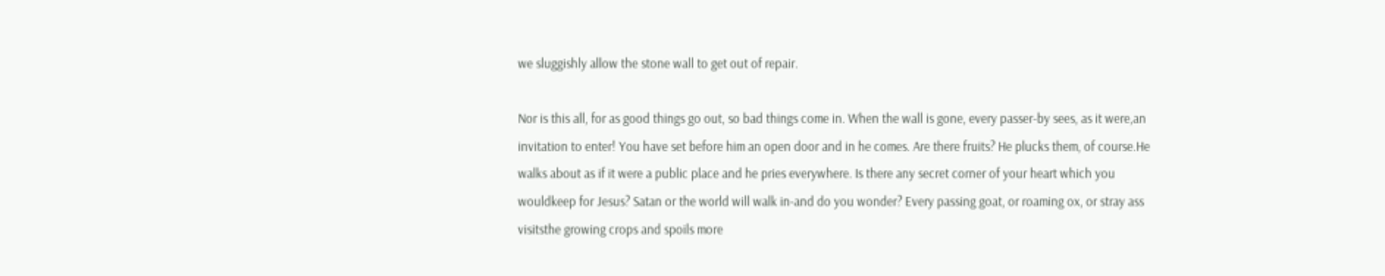we sluggishly allow the stone wall to get out of repair.

Nor is this all, for as good things go out, so bad things come in. When the wall is gone, every passer-by sees, as it were,an invitation to enter! You have set before him an open door and in he comes. Are there fruits? He plucks them, of course.He walks about as if it were a public place and he pries everywhere. Is there any secret corner of your heart which you wouldkeep for Jesus? Satan or the world will walk in-and do you wonder? Every passing goat, or roaming ox, or stray ass visitsthe growing crops and spoils more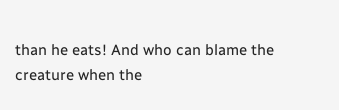than he eats! And who can blame the creature when the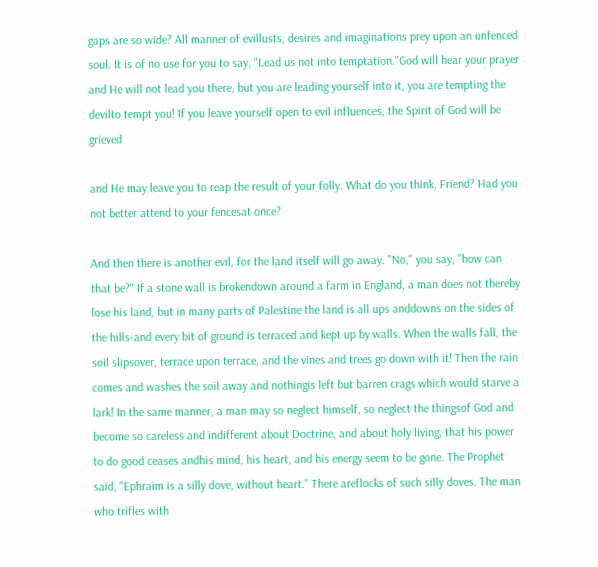gaps are so wide? All manner of evillusts, desires and imaginations prey upon an unfenced soul. It is of no use for you to say, "Lead us not into temptation."God will hear your prayer and He will not lead you there, but you are leading yourself into it, you are tempting the devilto tempt you! If you leave yourself open to evil influences, the Spirit of God will be grieved

and He may leave you to reap the result of your folly. What do you think, Friend? Had you not better attend to your fencesat once?

And then there is another evil, for the land itself will go away. "No," you say, "how can that be?" If a stone wall is brokendown around a farm in England, a man does not thereby lose his land, but in many parts of Palestine the land is all ups anddowns on the sides of the hills-and every bit of ground is terraced and kept up by walls. When the walls fall, the soil slipsover, terrace upon terrace, and the vines and trees go down with it! Then the rain comes and washes the soil away and nothingis left but barren crags which would starve a lark! In the same manner, a man may so neglect himself, so neglect the thingsof God and become so careless and indifferent about Doctrine, and about holy living, that his power to do good ceases andhis mind, his heart, and his energy seem to be gone. The Prophet said, "Ephraim is a silly dove, without heart." There areflocks of such silly doves. The man who trifles with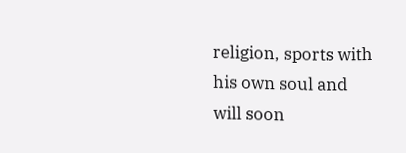religion, sports with his own soul and will soon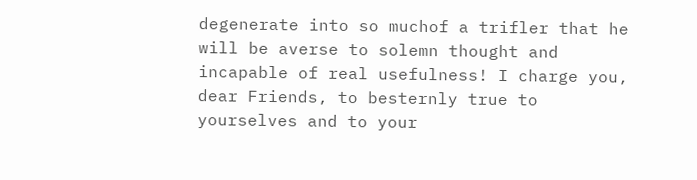degenerate into so muchof a trifler that he will be averse to solemn thought and incapable of real usefulness! I charge you, dear Friends, to besternly true to yourselves and to your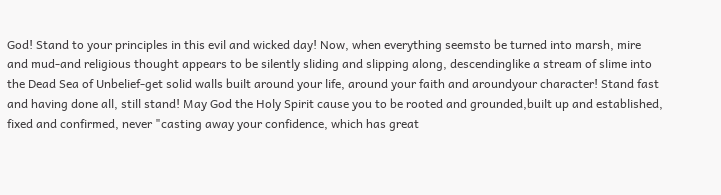God! Stand to your principles in this evil and wicked day! Now, when everything seemsto be turned into marsh, mire and mud-and religious thought appears to be silently sliding and slipping along, descendinglike a stream of slime into the Dead Sea of Unbelief-get solid walls built around your life, around your faith and aroundyour character! Stand fast and having done all, still stand! May God the Holy Spirit cause you to be rooted and grounded,built up and established, fixed and confirmed, never "casting away your confidence, which has great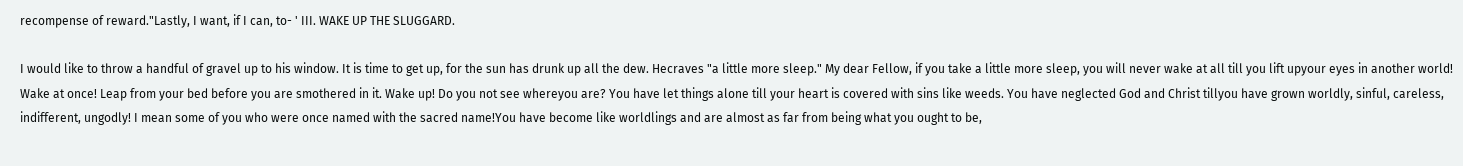recompense of reward."Lastly, I want, if I can, to- ' III. WAKE UP THE SLUGGARD.

I would like to throw a handful of gravel up to his window. It is time to get up, for the sun has drunk up all the dew. Hecraves "a little more sleep." My dear Fellow, if you take a little more sleep, you will never wake at all till you lift upyour eyes in another world! Wake at once! Leap from your bed before you are smothered in it. Wake up! Do you not see whereyou are? You have let things alone till your heart is covered with sins like weeds. You have neglected God and Christ tillyou have grown worldly, sinful, careless, indifferent, ungodly! I mean some of you who were once named with the sacred name!You have become like worldlings and are almost as far from being what you ought to be,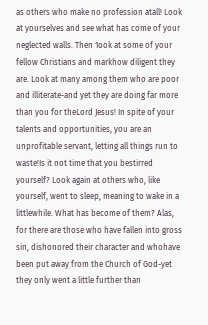as others who make no profession atall! Look at yourselves and see what has come of your neglected walls. Then 1ook at some of your fellow Christians and markhow diligent they are. Look at many among them who are poor and illiterate-and yet they are doing far more than you for theLord Jesus! In spite of your talents and opportunities, you are an unprofitable servant, letting all things run to waste!Is it not time that you bestirred yourself? Look again at others who, like yourself, went to sleep, meaning to wake in a littlewhile. What has become of them? Alas, for there are those who have fallen into gross sin, dishonored their character and whohave been put away from the Church of God-yet they only went a little further than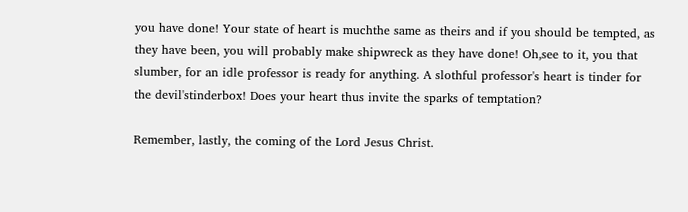you have done! Your state of heart is muchthe same as theirs and if you should be tempted, as they have been, you will probably make shipwreck as they have done! Oh,see to it, you that slumber, for an idle professor is ready for anything. A slothful professor's heart is tinder for the devil'stinderbox! Does your heart thus invite the sparks of temptation?

Remember, lastly, the coming of the Lord Jesus Christ.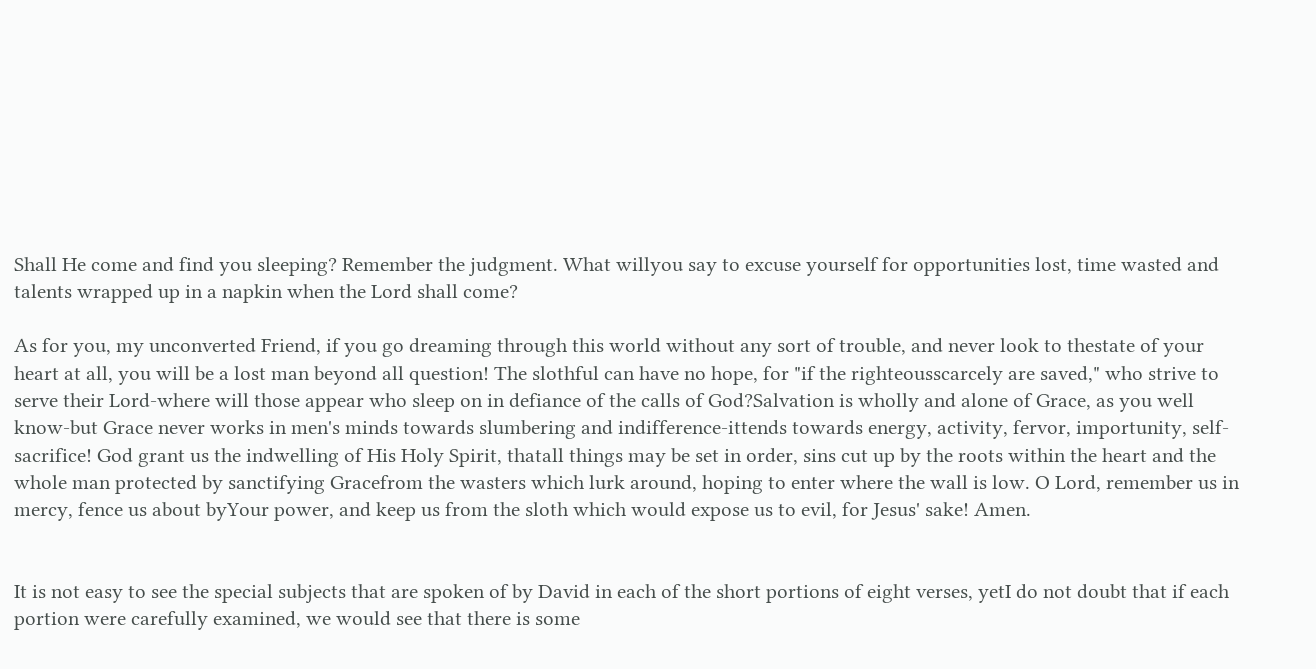Shall He come and find you sleeping? Remember the judgment. What willyou say to excuse yourself for opportunities lost, time wasted and talents wrapped up in a napkin when the Lord shall come?

As for you, my unconverted Friend, if you go dreaming through this world without any sort of trouble, and never look to thestate of your heart at all, you will be a lost man beyond all question! The slothful can have no hope, for "if the righteousscarcely are saved," who strive to serve their Lord-where will those appear who sleep on in defiance of the calls of God?Salvation is wholly and alone of Grace, as you well know-but Grace never works in men's minds towards slumbering and indifference-ittends towards energy, activity, fervor, importunity, self-sacrifice! God grant us the indwelling of His Holy Spirit, thatall things may be set in order, sins cut up by the roots within the heart and the whole man protected by sanctifying Gracefrom the wasters which lurk around, hoping to enter where the wall is low. O Lord, remember us in mercy, fence us about byYour power, and keep us from the sloth which would expose us to evil, for Jesus' sake! Amen.


It is not easy to see the special subjects that are spoken of by David in each of the short portions of eight verses, yetI do not doubt that if each portion were carefully examined, we would see that there is some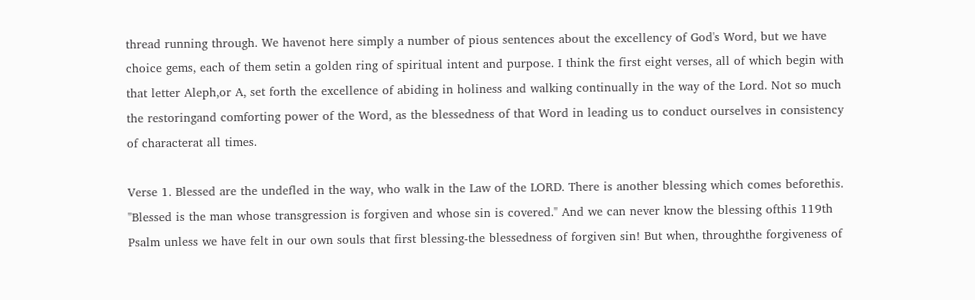thread running through. We havenot here simply a number of pious sentences about the excellency of God's Word, but we have choice gems, each of them setin a golden ring of spiritual intent and purpose. I think the first eight verses, all of which begin with that letter Aleph,or A, set forth the excellence of abiding in holiness and walking continually in the way of the Lord. Not so much the restoringand comforting power of the Word, as the blessedness of that Word in leading us to conduct ourselves in consistency of characterat all times.

Verse 1. Blessed are the undefled in the way, who walk in the Law of the LORD. There is another blessing which comes beforethis. "Blessed is the man whose transgression is forgiven and whose sin is covered." And we can never know the blessing ofthis 119th Psalm unless we have felt in our own souls that first blessing-the blessedness of forgiven sin! But when, throughthe forgiveness of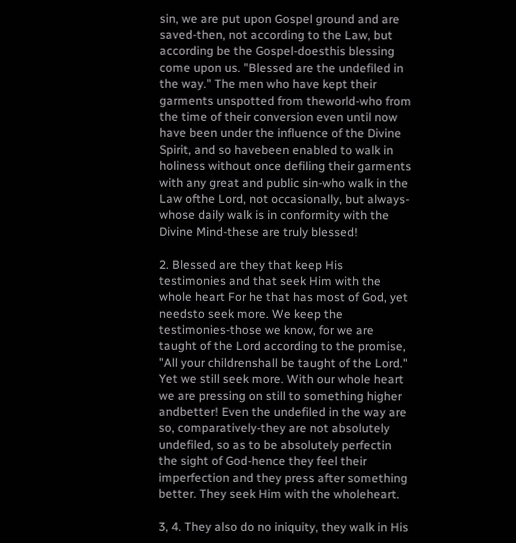sin, we are put upon Gospel ground and are saved-then, not according to the Law, but according be the Gospel-doesthis blessing come upon us. "Blessed are the undefiled in the way." The men who have kept their garments unspotted from theworld-who from the time of their conversion even until now have been under the influence of the Divine Spirit, and so havebeen enabled to walk in holiness without once defiling their garments with any great and public sin-who walk in the Law ofthe Lord, not occasionally, but always-whose daily walk is in conformity with the Divine Mind-these are truly blessed!

2. Blessed are they that keep His testimonies and that seek Him with the whole heart For he that has most of God, yet needsto seek more. We keep the testimonies-those we know, for we are taught of the Lord according to the promise, "All your childrenshall be taught of the Lord." Yet we still seek more. With our whole heart we are pressing on still to something higher andbetter! Even the undefiled in the way are so, comparatively-they are not absolutely undefiled, so as to be absolutely perfectin the sight of God-hence they feel their imperfection and they press after something better. They seek Him with the wholeheart.

3, 4. They also do no iniquity, they walk in His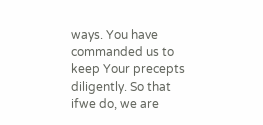ways. You have commanded us to keep Your precepts diligently. So that ifwe do, we are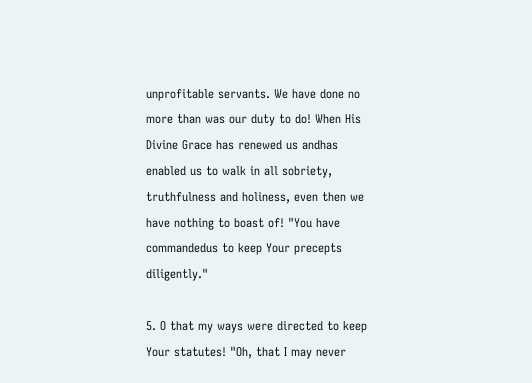unprofitable servants. We have done no more than was our duty to do! When His Divine Grace has renewed us andhas enabled us to walk in all sobriety, truthfulness and holiness, even then we have nothing to boast of! "You have commandedus to keep Your precepts diligently."

5. O that my ways were directed to keep Your statutes! "Oh, that I may never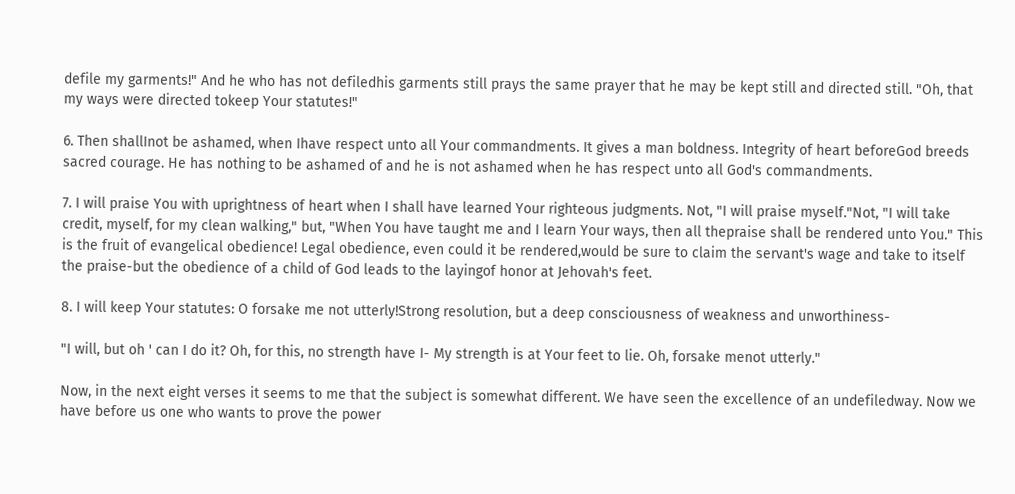defile my garments!" And he who has not defiledhis garments still prays the same prayer that he may be kept still and directed still. "Oh, that my ways were directed tokeep Your statutes!"

6. Then shallInot be ashamed, when Ihave respect unto all Your commandments. It gives a man boldness. Integrity of heart beforeGod breeds sacred courage. He has nothing to be ashamed of and he is not ashamed when he has respect unto all God's commandments.

7. I will praise You with uprightness of heart when I shall have learned Your righteous judgments. Not, "I will praise myself."Not, "I will take credit, myself, for my clean walking," but, "When You have taught me and I learn Your ways, then all thepraise shall be rendered unto You." This is the fruit of evangelical obedience! Legal obedience, even could it be rendered,would be sure to claim the servant's wage and take to itself the praise-but the obedience of a child of God leads to the layingof honor at Jehovah's feet.

8. I will keep Your statutes: O forsake me not utterly!Strong resolution, but a deep consciousness of weakness and unworthiness-

"I will, but oh ' can I do it? Oh, for this, no strength have I- My strength is at Your feet to lie. Oh, forsake menot utterly."

Now, in the next eight verses it seems to me that the subject is somewhat different. We have seen the excellence of an undefiledway. Now we have before us one who wants to prove the power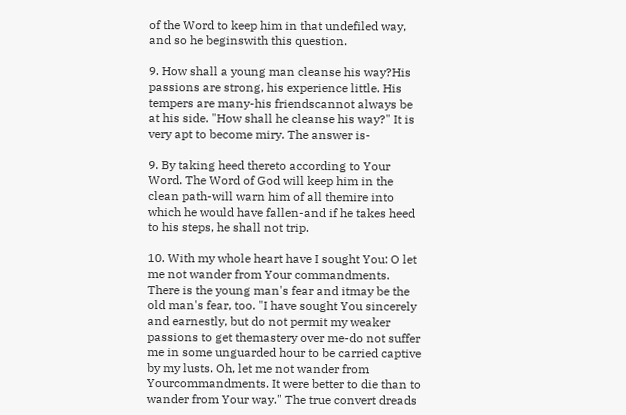of the Word to keep him in that undefiled way, and so he beginswith this question.

9. How shall a young man cleanse his way?His passions are strong, his experience little. His tempers are many-his friendscannot always be at his side. "How shall he cleanse his way?" It is very apt to become miry. The answer is-

9. By taking heed thereto according to Your Word. The Word of God will keep him in the clean path-will warn him of all themire into which he would have fallen-and if he takes heed to his steps, he shall not trip.

10. With my whole heart have I sought You: O let me not wander from Your commandments. There is the young man's fear and itmay be the old man's fear, too. "I have sought You sincerely and earnestly, but do not permit my weaker passions to get themastery over me-do not suffer me in some unguarded hour to be carried captive by my lusts. Oh, let me not wander from Yourcommandments. It were better to die than to wander from Your way." The true convert dreads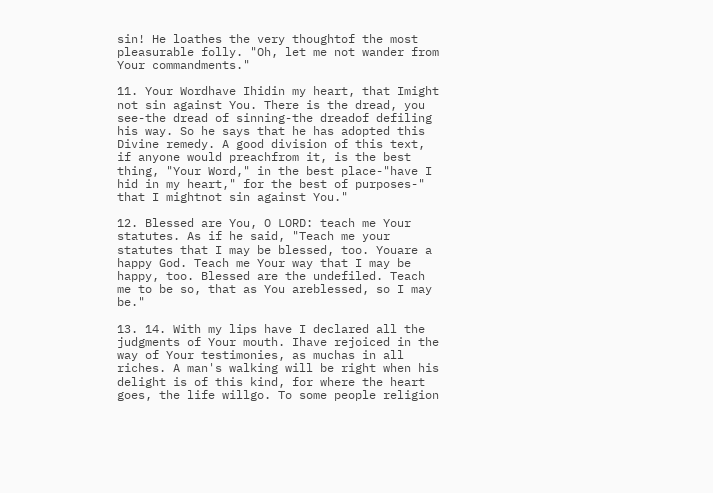sin! He loathes the very thoughtof the most pleasurable folly. "Oh, let me not wander from Your commandments."

11. Your Wordhave Ihidin my heart, that Imight not sin against You. There is the dread, you see-the dread of sinning-the dreadof defiling his way. So he says that he has adopted this Divine remedy. A good division of this text, if anyone would preachfrom it, is the best thing, "Your Word," in the best place-"have I hid in my heart," for the best of purposes-" that I mightnot sin against You."

12. Blessed are You, O LORD: teach me Your statutes. As if he said, "Teach me your statutes that I may be blessed, too. Youare a happy God. Teach me Your way that I may be happy, too. Blessed are the undefiled. Teach me to be so, that as You areblessed, so I may be."

13. 14. With my lips have I declared all the judgments of Your mouth. Ihave rejoiced in the way of Your testimonies, as muchas in all riches. A man's walking will be right when his delight is of this kind, for where the heart goes, the life willgo. To some people religion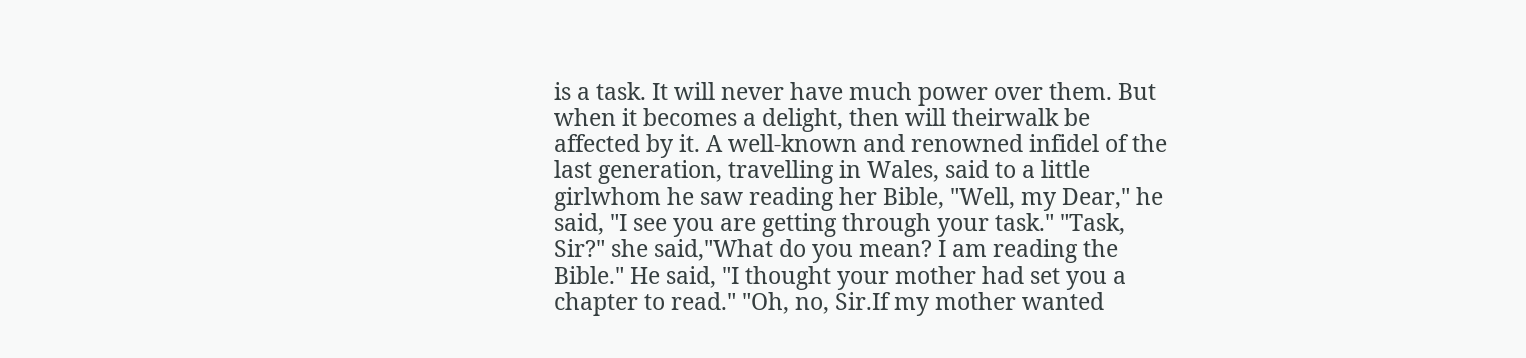is a task. It will never have much power over them. But when it becomes a delight, then will theirwalk be affected by it. A well-known and renowned infidel of the last generation, travelling in Wales, said to a little girlwhom he saw reading her Bible, "Well, my Dear," he said, "I see you are getting through your task." "Task, Sir?" she said,"What do you mean? I am reading the Bible." He said, "I thought your mother had set you a chapter to read." "Oh, no, Sir.If my mother wanted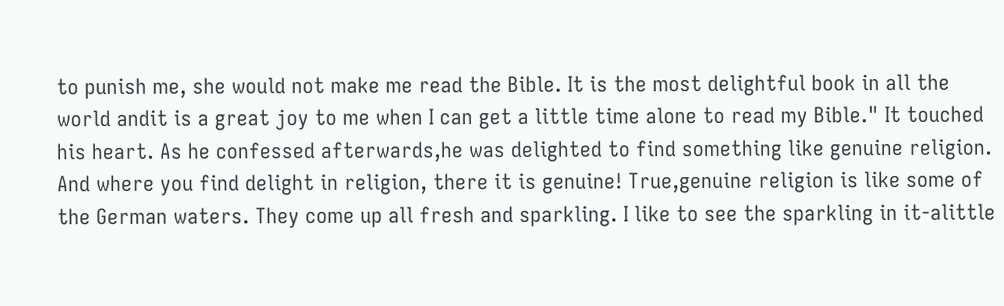to punish me, she would not make me read the Bible. It is the most delightful book in all the world andit is a great joy to me when I can get a little time alone to read my Bible." It touched his heart. As he confessed afterwards,he was delighted to find something like genuine religion. And where you find delight in religion, there it is genuine! True,genuine religion is like some of the German waters. They come up all fresh and sparkling. I like to see the sparkling in it-alittle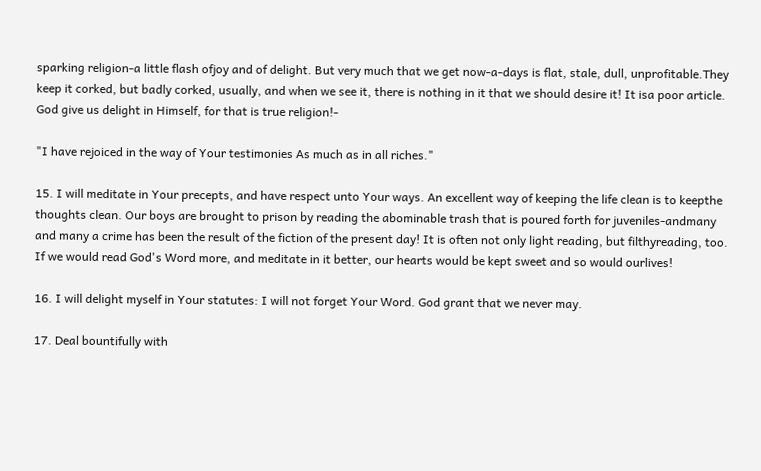sparking religion-a little flash ofjoy and of delight. But very much that we get now-a-days is flat, stale, dull, unprofitable.They keep it corked, but badly corked, usually, and when we see it, there is nothing in it that we should desire it! It isa poor article. God give us delight in Himself, for that is true religion!-

"I have rejoiced in the way of Your testimonies As much as in all riches."

15. I will meditate in Your precepts, and have respect unto Your ways. An excellent way of keeping the life clean is to keepthe thoughts clean. Our boys are brought to prison by reading the abominable trash that is poured forth for juveniles-andmany and many a crime has been the result of the fiction of the present day! It is often not only light reading, but filthyreading, too. If we would read God's Word more, and meditate in it better, our hearts would be kept sweet and so would ourlives!

16. I will delight myself in Your statutes: I will not forget Your Word. God grant that we never may.

17. Deal bountifully with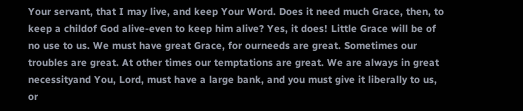Your servant, that I may live, and keep Your Word. Does it need much Grace, then, to keep a childof God alive-even to keep him alive? Yes, it does! Little Grace will be of no use to us. We must have great Grace, for ourneeds are great. Sometimes our troubles are great. At other times our temptations are great. We are always in great necessityand You, Lord, must have a large bank, and you must give it liberally to us, or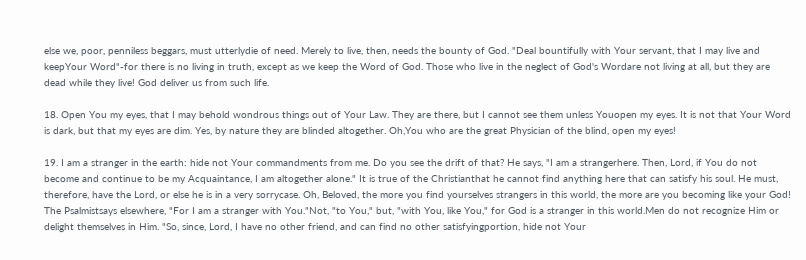else we, poor, penniless beggars, must utterlydie of need. Merely to live, then, needs the bounty of God. "Deal bountifully with Your servant, that I may live and keepYour Word"-for there is no living in truth, except as we keep the Word of God. Those who live in the neglect of God's Wordare not living at all, but they are dead while they live! God deliver us from such life.

18. Open You my eyes, that I may behold wondrous things out of Your Law. They are there, but I cannot see them unless Youopen my eyes. It is not that Your Word is dark, but that my eyes are dim. Yes, by nature they are blinded altogether. Oh,You who are the great Physician of the blind, open my eyes!

19. I am a stranger in the earth: hide not Your commandments from me. Do you see the drift of that? He says, "I am a strangerhere. Then, Lord, if You do not become and continue to be my Acquaintance, I am altogether alone." It is true of the Christianthat he cannot find anything here that can satisfy his soul. He must, therefore, have the Lord, or else he is in a very sorrycase. Oh, Beloved, the more you find yourselves strangers in this world, the more are you becoming like your God! The Psalmistsays elsewhere, "For I am a stranger with You."Not, "to You," but, "with You, like You," for God is a stranger in this world.Men do not recognize Him or delight themselves in Him. "So, since, Lord, I have no other friend, and can find no other satisfyingportion, hide not Your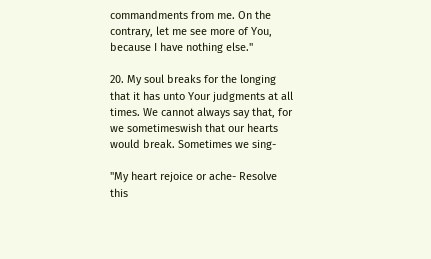commandments from me. On the contrary, let me see more of You, because I have nothing else."

20. My soul breaks for the longing that it has unto Your judgments at all times. We cannot always say that, for we sometimeswish that our hearts would break. Sometimes we sing-

"My heart rejoice or ache- Resolve this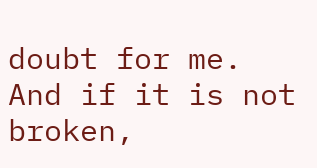doubt for me. And if it is not broken,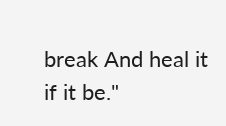break And heal it if it be."